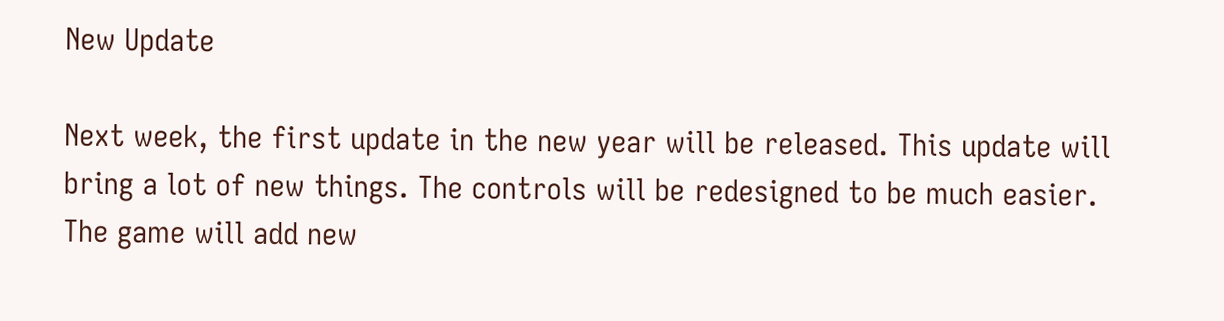New Update

Next week, the first update in the new year will be released. This update will bring a lot of new things. The controls will be redesigned to be much easier. The game will add new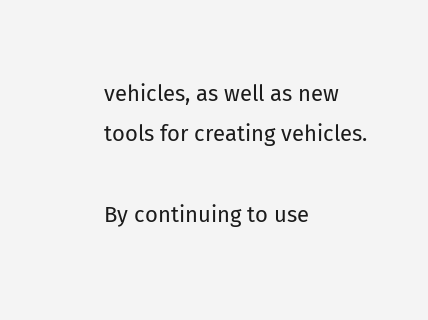vehicles, as well as new tools for creating vehicles.

By continuing to use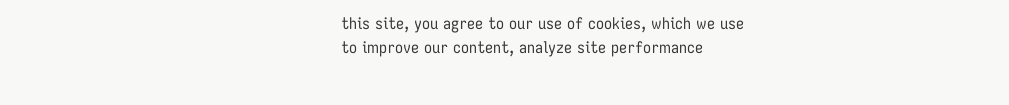this site, you agree to our use of cookies, which we use to improve our content, analyze site performance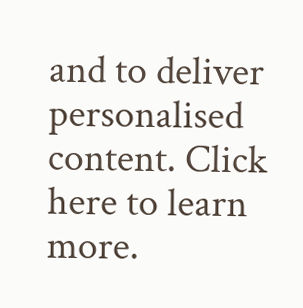and to deliver personalised content. Click here to learn more.